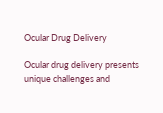Ocular Drug Delivery

Ocular drug delivery presents unique challenges and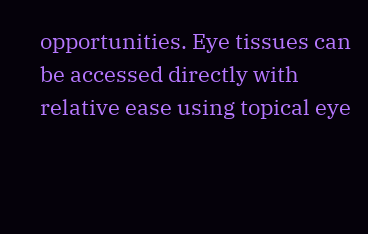opportunities. Eye tissues can be accessed directly with relative ease using topical eye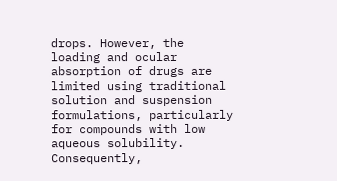drops. However, the loading and ocular absorption of drugs are limited using traditional solution and suspension formulations, particularly for compounds with low aqueous solubility. Consequently,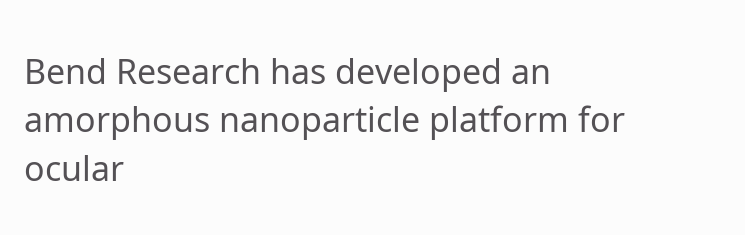Bend Research has developed an amorphous nanoparticle platform for ocular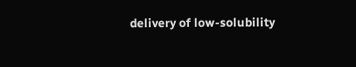delivery of low-solubility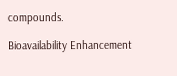compounds.

Bioavailability Enhancement